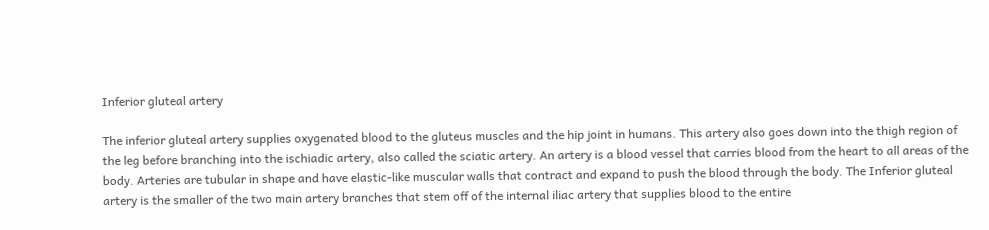Inferior gluteal artery

The inferior gluteal artery supplies oxygenated blood to the gluteus muscles and the hip joint in humans. This artery also goes down into the thigh region of the leg before branching into the ischiadic artery, also called the sciatic artery. An artery is a blood vessel that carries blood from the heart to all areas of the body. Arteries are tubular in shape and have elastic-like muscular walls that contract and expand to push the blood through the body. The Inferior gluteal artery is the smaller of the two main artery branches that stem off of the internal iliac artery that supplies blood to the entire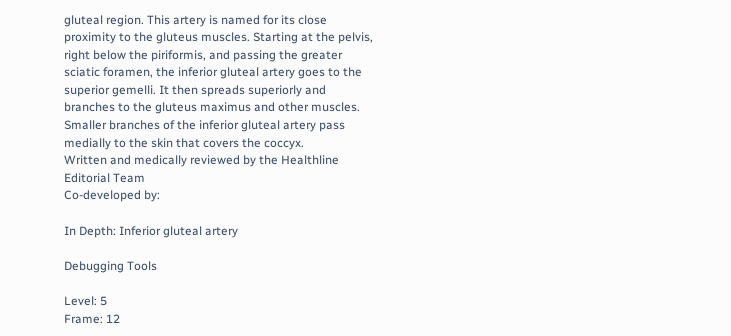gluteal region. This artery is named for its close proximity to the gluteus muscles. Starting at the pelvis, right below the piriformis, and passing the greater sciatic foramen, the inferior gluteal artery goes to the superior gemelli. It then spreads superiorly and branches to the gluteus maximus and other muscles. Smaller branches of the inferior gluteal artery pass medially to the skin that covers the coccyx.
Written and medically reviewed by the Healthline Editorial Team
Co-developed by:

In Depth: Inferior gluteal artery

Debugging Tools

Level: 5
Frame: 12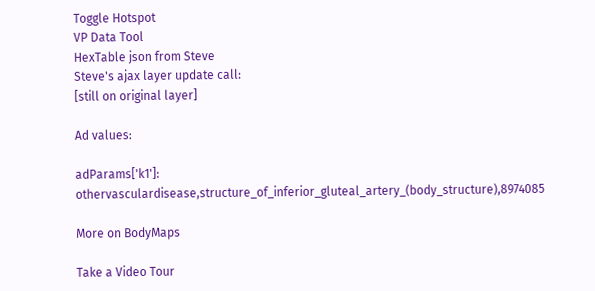Toggle Hotspot
VP Data Tool
HexTable json from Steve
Steve's ajax layer update call:
[still on original layer]

Ad values:

adParams['k1']: othervasculardisease,structure_of_inferior_gluteal_artery_(body_structure),8974085

More on BodyMaps

Take a Video Tour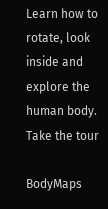Learn how to rotate, look inside and explore the human body. Take the tour

BodyMaps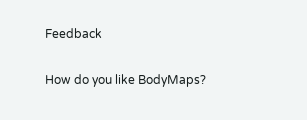Feedback

How do you like BodyMaps?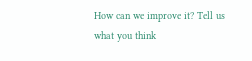How can we improve it? Tell us what you think